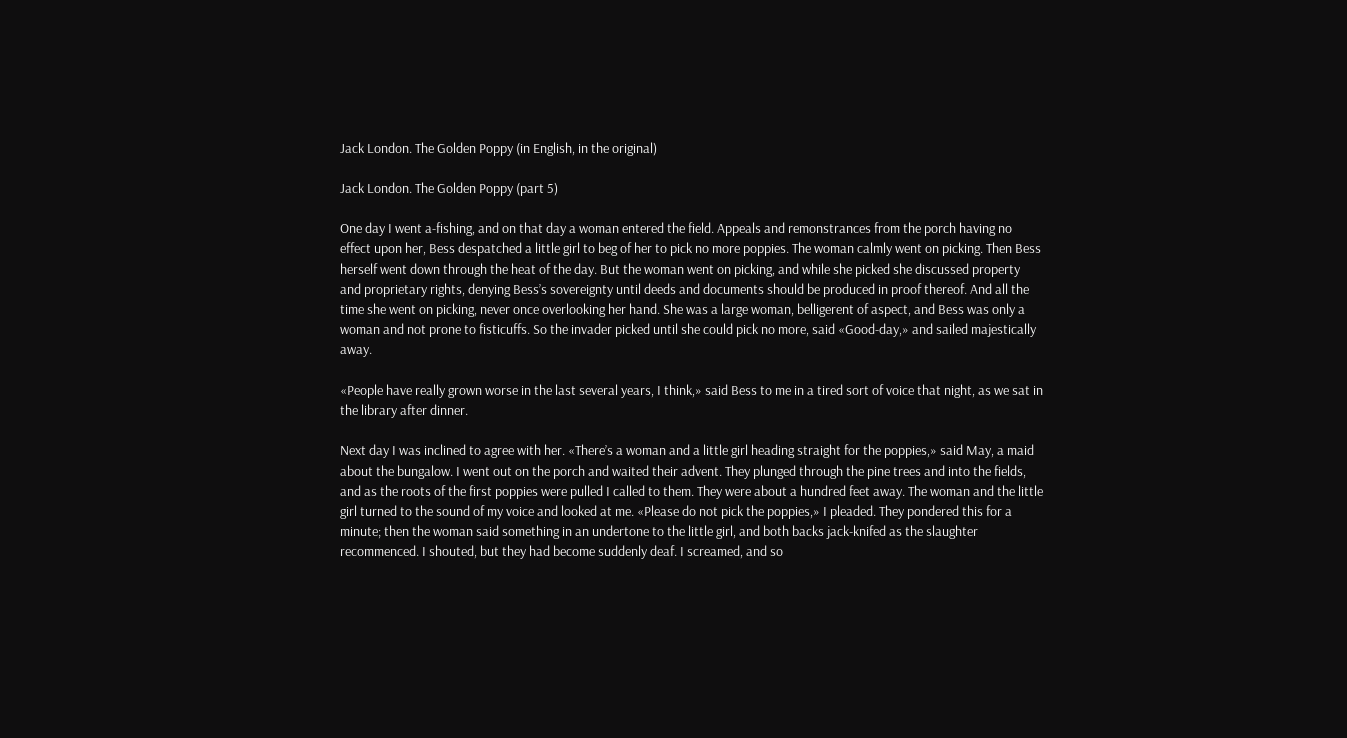Jack London. The Golden Poppy (in English, in the original)

Jack London. The Golden Poppy (part 5)

One day I went a-fishing, and on that day a woman entered the field. Appeals and remonstrances from the porch having no effect upon her, Bess despatched a little girl to beg of her to pick no more poppies. The woman calmly went on picking. Then Bess herself went down through the heat of the day. But the woman went on picking, and while she picked she discussed property and proprietary rights, denying Bess’s sovereignty until deeds and documents should be produced in proof thereof. And all the time she went on picking, never once overlooking her hand. She was a large woman, belligerent of aspect, and Bess was only a woman and not prone to fisticuffs. So the invader picked until she could pick no more, said «Good-day,» and sailed majestically away.

«People have really grown worse in the last several years, I think,» said Bess to me in a tired sort of voice that night, as we sat in the library after dinner.

Next day I was inclined to agree with her. «There’s a woman and a little girl heading straight for the poppies,» said May, a maid about the bungalow. I went out on the porch and waited their advent. They plunged through the pine trees and into the fields, and as the roots of the first poppies were pulled I called to them. They were about a hundred feet away. The woman and the little girl turned to the sound of my voice and looked at me. «Please do not pick the poppies,» I pleaded. They pondered this for a minute; then the woman said something in an undertone to the little girl, and both backs jack-knifed as the slaughter recommenced. I shouted, but they had become suddenly deaf. I screamed, and so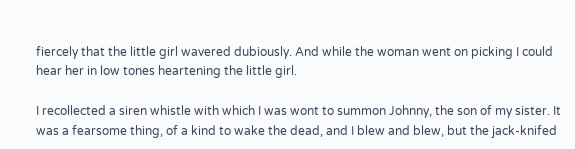fiercely that the little girl wavered dubiously. And while the woman went on picking I could hear her in low tones heartening the little girl.

I recollected a siren whistle with which I was wont to summon Johnny, the son of my sister. It was a fearsome thing, of a kind to wake the dead, and I blew and blew, but the jack-knifed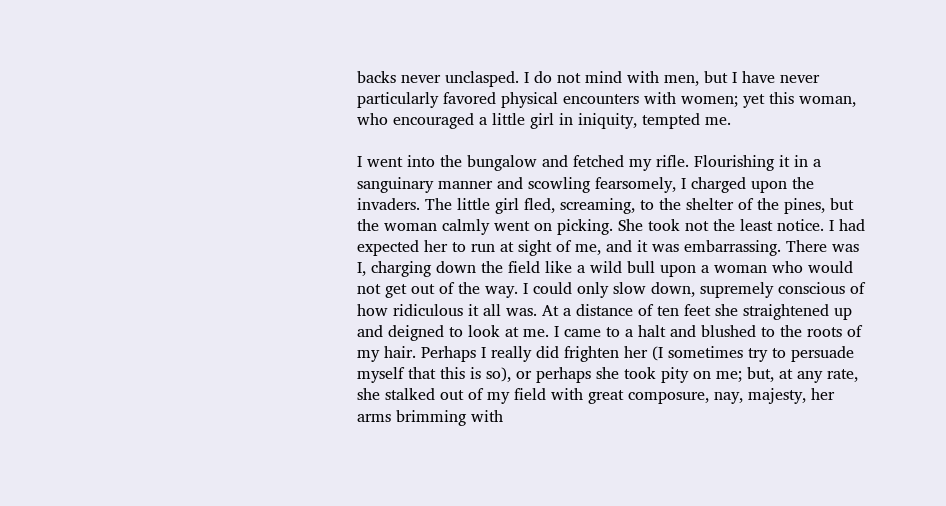backs never unclasped. I do not mind with men, but I have never particularly favored physical encounters with women; yet this woman, who encouraged a little girl in iniquity, tempted me.

I went into the bungalow and fetched my rifle. Flourishing it in a sanguinary manner and scowling fearsomely, I charged upon the invaders. The little girl fled, screaming, to the shelter of the pines, but the woman calmly went on picking. She took not the least notice. I had expected her to run at sight of me, and it was embarrassing. There was I, charging down the field like a wild bull upon a woman who would not get out of the way. I could only slow down, supremely conscious of how ridiculous it all was. At a distance of ten feet she straightened up and deigned to look at me. I came to a halt and blushed to the roots of my hair. Perhaps I really did frighten her (I sometimes try to persuade myself that this is so), or perhaps she took pity on me; but, at any rate, she stalked out of my field with great composure, nay, majesty, her arms brimming with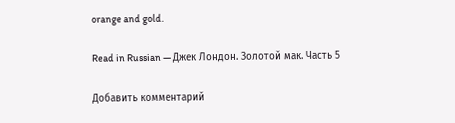orange and gold.

Read in Russian — Джек Лондон. Золотой мак. Часть 5

Добавить комментарий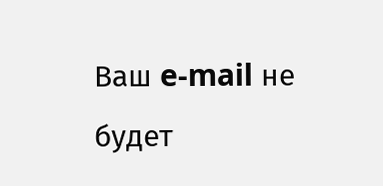Ваш e-mail не будет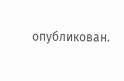опубликован.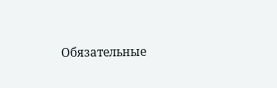Обязательные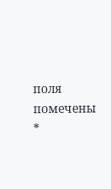поля помечены *